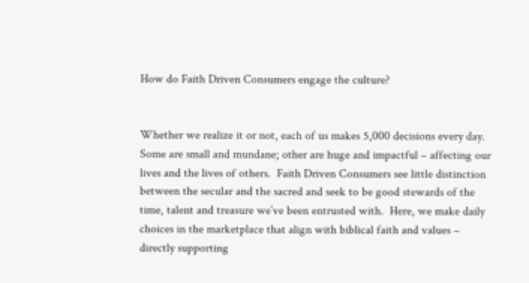How do Faith Driven Consumers engage the culture?


Whether we realize it or not, each of us makes 5,000 decisions every day.  Some are small and mundane; other are huge and impactful – affecting our lives and the lives of others.  Faith Driven Consumers see little distinction between the secular and the sacred and seek to be good stewards of the time, talent and treasure we’ve been entrusted with.  Here, we make daily choices in the marketplace that align with biblical faith and values – directly supporting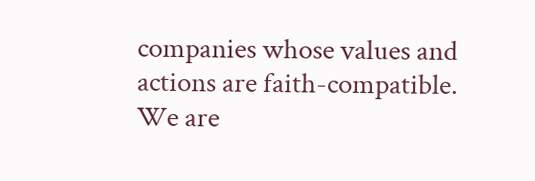companies whose values and actions are faith-compatible. We are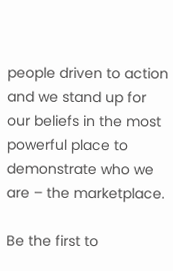people driven to action and we stand up for our beliefs in the most powerful place to demonstrate who we are – the marketplace.

Be the first to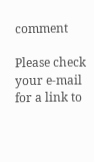comment

Please check your e-mail for a link to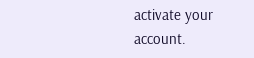activate your account.